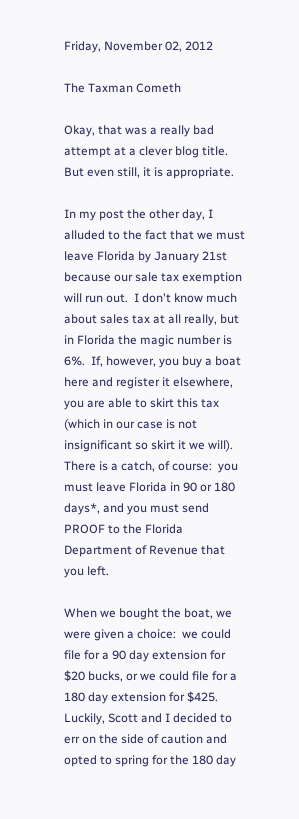Friday, November 02, 2012

The Taxman Cometh

Okay, that was a really bad attempt at a clever blog title.  But even still, it is appropriate.

In my post the other day, I alluded to the fact that we must leave Florida by January 21st because our sale tax exemption will run out.  I don't know much about sales tax at all really, but in Florida the magic number is 6%.  If, however, you buy a boat here and register it elsewhere, you are able to skirt this tax (which in our case is not insignificant so skirt it we will).  There is a catch, of course:  you must leave Florida in 90 or 180 days*, and you must send PROOF to the Florida Department of Revenue that you left.

When we bought the boat, we were given a choice:  we could file for a 90 day extension for $20 bucks, or we could file for a 180 day extension for $425.  Luckily, Scott and I decided to err on the side of caution and opted to spring for the 180 day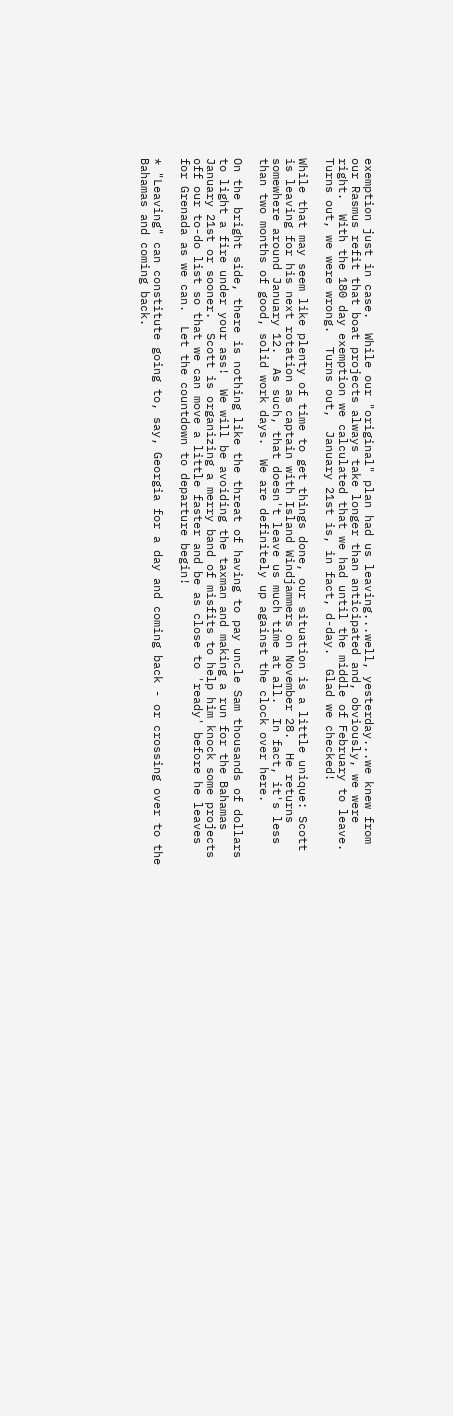exemption just in case.  While our "original" plan had us leaving...well, yesterday...we knew from our Rasmus refit that boat projects always take longer than anticipated and, obviously, we were right.  With the 180 day exemption we calculated that we had until the middle of February to leave.  Turns out, we were wrong.  Turns out,  January 21st is, in fact, d-day.  Glad we checked!

While that may seem like plenty of time to get things done, our situation is a little unique: Scott is leaving for his next rotation as captain with Island Windjammers on November 28.  He returns somewhere around January 12.  As such, that doesn't leave us much time at all.  In fact, it's less than two months of good, solid work days.  We are definitely up against the clock over here.

On the bright side, there is nothing like the threat of having to pay uncle Sam thousands of dollars to light a fire under your ass!  We will be avoiding the taxman and making a run for the Bahamas January 21st or sooner.  Scott is organizing a merry band of misfits to help him knock some projects off our to-do list so that we can move a little faster and be as close to 'ready' before he leaves for Grenada as we can.  Let the countdown to departure begin!

* "Leaving" can constitute going to, say, Georgia for a day and coming back - or crossing over to the Bahamas and coming back.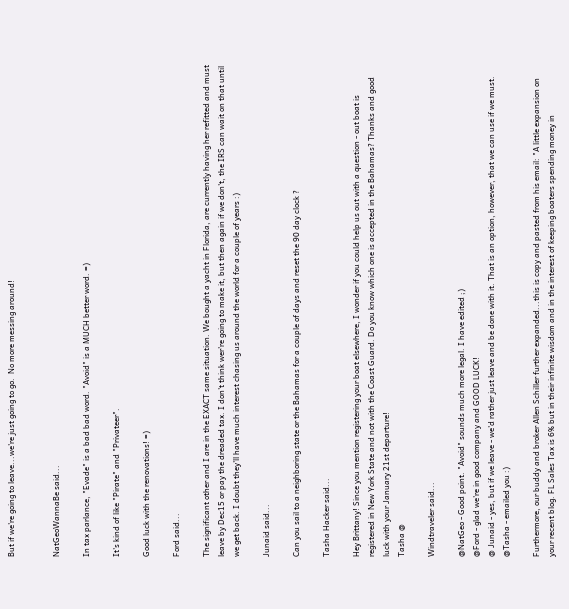But if we're going to leave...we're just going to go.  No more messing around!


NatGeoWannaBe said...

In tax parlance, "Evade" is a bad bad word. "Avoid" is a MUCH better word. =)

It's kind of like "Pirate" and "Privateer".

Good luck with the renovations! =)

Ford said...

The significant other and I are in the EXACT same situation. We bought a yacht in Florida, are currently having her refitted and must leave by Dec15 or pay the dreaded tax. I don't think wer're going to make it, but then again if we don't, the IRS can wait on that until we get back. I doubt they'll have much interest chasing us around the world for a couple of years :)

Junaid said...

Can you sail to a neighboring state or the Bahamas for a couple of days and reset the 90 day clock ?

Tasha Hacker said...

Hey Brittany! Since you mention registering your boat elsewhere, I wonder if you could help us out with a question - out boat is registered in New York State and not with the Coast Guard. Do you know which one is accepted in the Bahamas? Thanks and good luck with your January 21st departure!
Tasha @

Windtraveler said...

@NatGeo - Good point. "Avoid" sounds much more legal. I have edited ;)
@Ford - glad we're in good company and GOOD LUCK!
@ Junaid - yes, but if we leave - we'd rather just leave and be done with it. That is an option, however, that we can use if we must.
@Tasha - emailed you :)

Furthermore, our buddy and broker Allen Schiller further expanded...this is copy and pasted from his email: "A little expansion on your recent blog. FL Sales Tax is 6% but in their infinite wisdom and in the interest of keeping boaters spending money in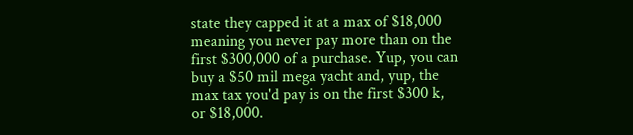state they capped it at a max of $18,000 meaning you never pay more than on the first $300,000 of a purchase. Yup, you can buy a $50 mil mega yacht and, yup, the max tax you'd pay is on the first $300 k, or $18,000.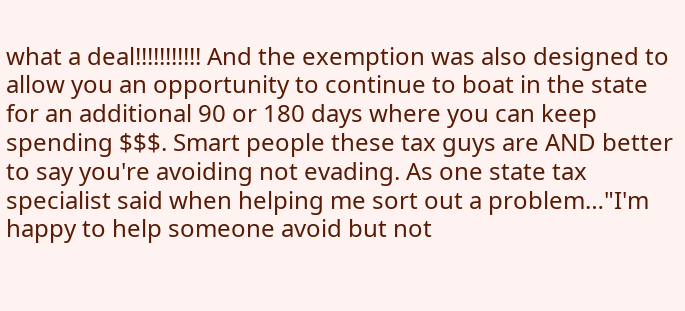what a deal!!!!!!!!!!! And the exemption was also designed to allow you an opportunity to continue to boat in the state for an additional 90 or 180 days where you can keep spending $$$. Smart people these tax guys are AND better to say you're avoiding not evading. As one state tax specialist said when helping me sort out a problem…"I'm happy to help someone avoid but not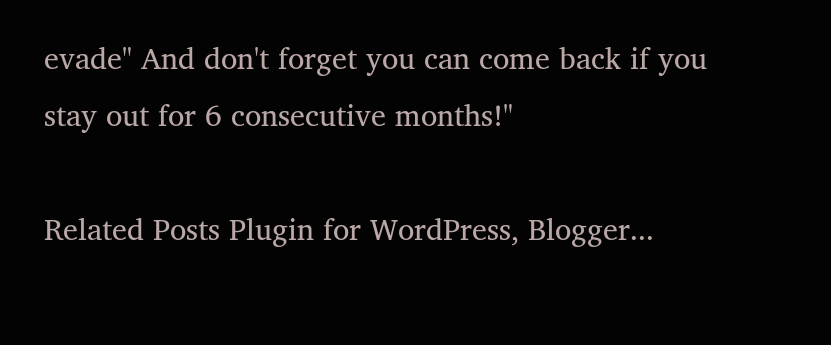evade" And don't forget you can come back if you stay out for 6 consecutive months!"

Related Posts Plugin for WordPress, Blogger...